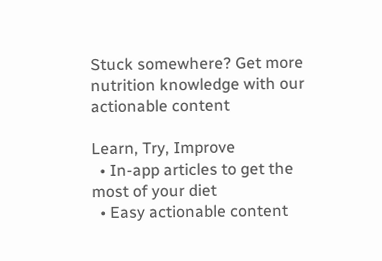Stuck somewhere? Get more nutrition knowledge with our actionable content

Learn, Try, Improve
  • In-app articles to get the most of your diet
  • Easy actionable content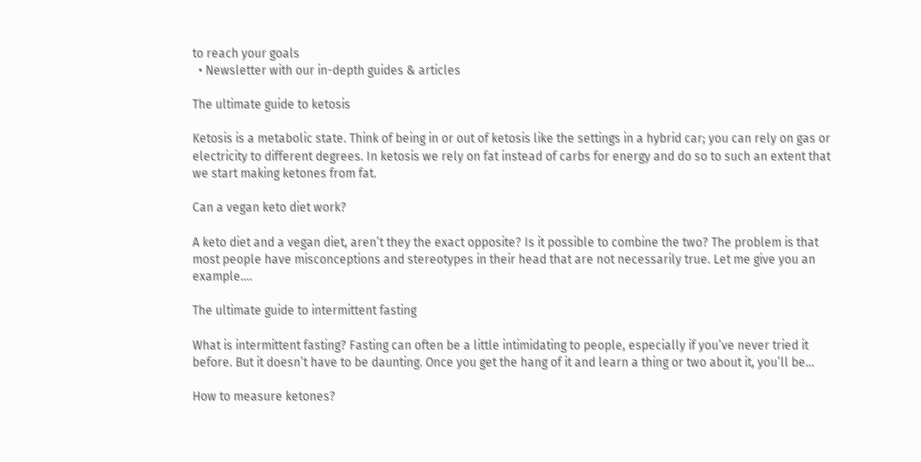to reach your goals
  • Newsletter with our in-depth guides & articles

The ultimate guide to ketosis

Ketosis is a metabolic state. Think of being in or out of ketosis like the settings in a hybrid car; you can rely on gas or electricity to different degrees. In ketosis we rely on fat instead of carbs for energy and do so to such an extent that we start making ketones from fat.

Can a vegan keto diet work?

A keto diet and a vegan diet, aren’t they the exact opposite? Is it possible to combine the two? The problem is that most people have misconceptions and stereotypes in their head that are not necessarily true. Let me give you an example….

The ultimate guide to intermittent fasting

What is intermittent fasting? Fasting can often be a little intimidating to people, especially if you’ve never tried it before. But it doesn’t have to be daunting. Once you get the hang of it and learn a thing or two about it, you’ll be…

How to measure ketones?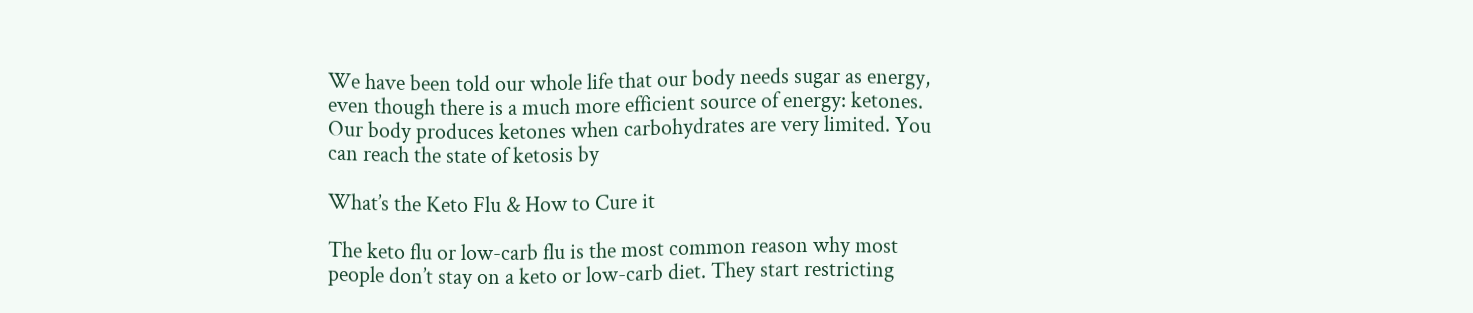We have been told our whole life that our body needs sugar as energy, even though there is a much more efficient source of energy: ketones. Our body produces ketones when carbohydrates are very limited. You can reach the state of ketosis by

What’s the Keto Flu & How to Cure it

The keto flu or low-carb flu is the most common reason why most people don’t stay on a keto or low-carb diet. They start restricting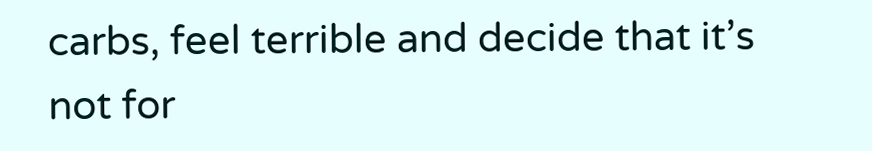carbs, feel terrible and decide that it’s not for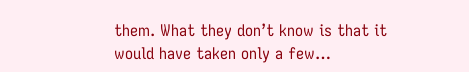them. What they don’t know is that it would have taken only a few…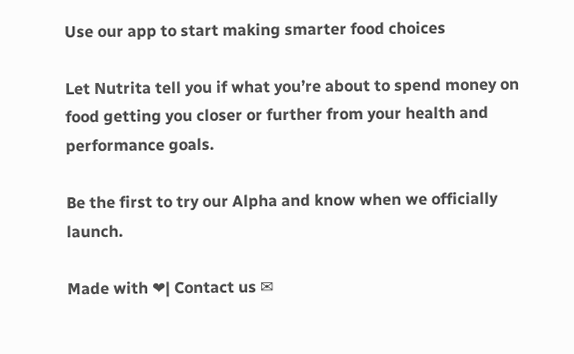Use our app to start making smarter food choices

Let Nutrita tell you if what you’re about to spend money on food getting you closer or further from your health and performance goals.

Be the first to try our Alpha and know when we officially launch.

Made with ❤| Contact us ✉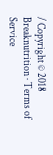/ Copyright © 2018 Breaknutrition · Terms of Service